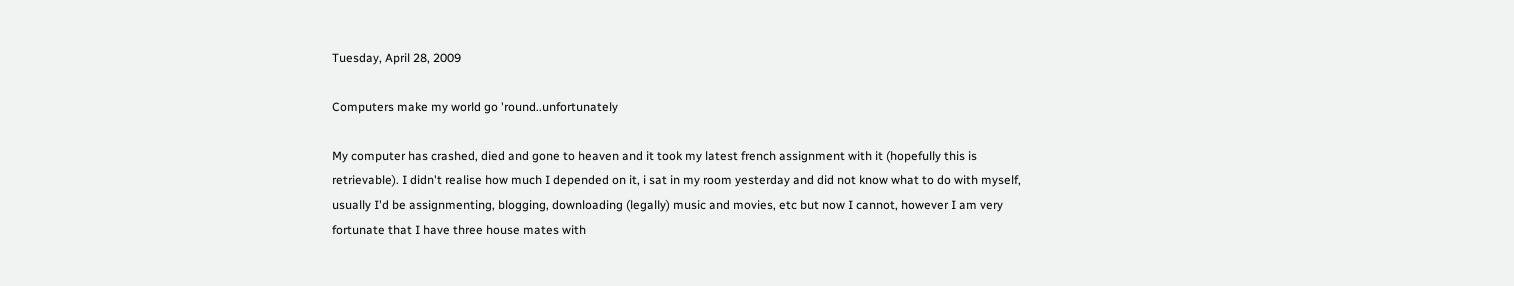Tuesday, April 28, 2009

Computers make my world go 'round..unfortunately

My computer has crashed, died and gone to heaven and it took my latest french assignment with it (hopefully this is retrievable). I didn't realise how much I depended on it, i sat in my room yesterday and did not know what to do with myself, usually I'd be assignmenting, blogging, downloading (legally) music and movies, etc but now I cannot, however I am very fortunate that I have three house mates with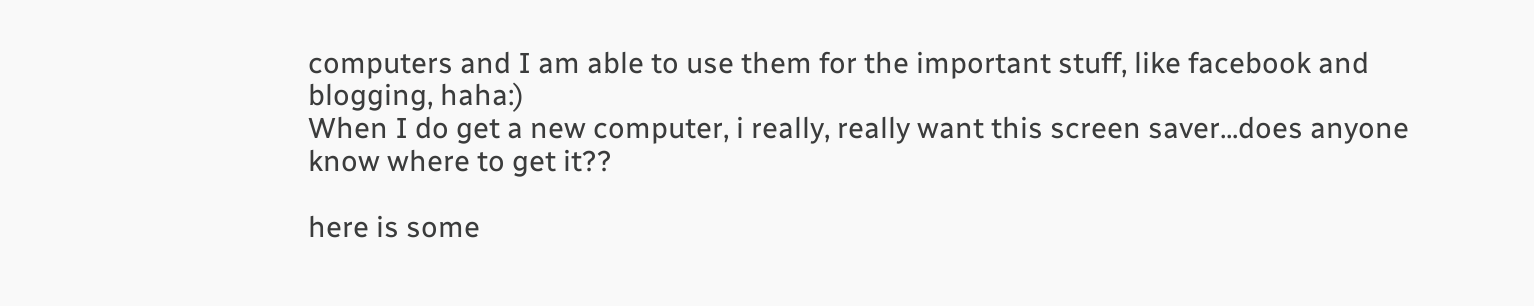computers and I am able to use them for the important stuff, like facebook and blogging, haha:)
When I do get a new computer, i really, really want this screen saver...does anyone know where to get it??

here is some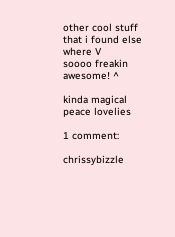other cool stuff that i found else where V
soooo freakin awesome! ^

kinda magical
peace lovelies

1 comment:

chrissybizzle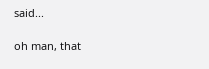said...

oh man, that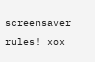screensaver rules! xox